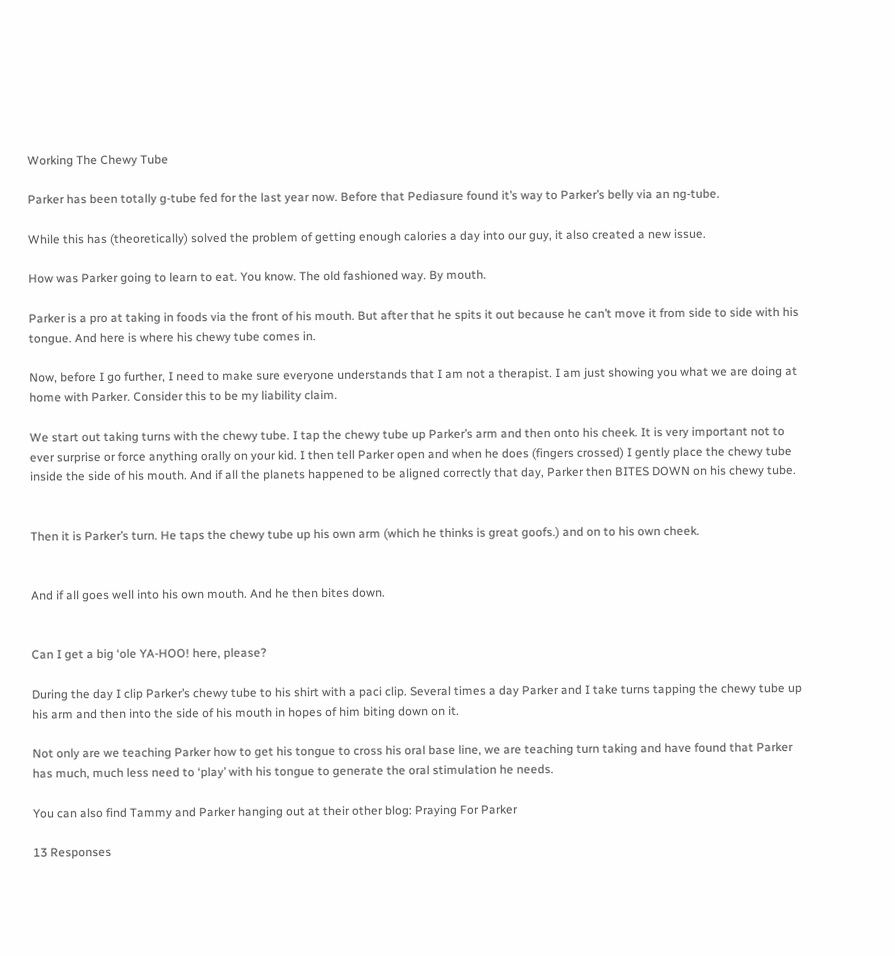Working The Chewy Tube

Parker has been totally g-tube fed for the last year now. Before that Pediasure found it’s way to Parker’s belly via an ng-tube.

While this has (theoretically) solved the problem of getting enough calories a day into our guy, it also created a new issue.

How was Parker going to learn to eat. You know. The old fashioned way. By mouth.

Parker is a pro at taking in foods via the front of his mouth. But after that he spits it out because he can’t move it from side to side with his tongue. And here is where his chewy tube comes in.

Now, before I go further, I need to make sure everyone understands that I am not a therapist. I am just showing you what we are doing at home with Parker. Consider this to be my liability claim.

We start out taking turns with the chewy tube. I tap the chewy tube up Parker’s arm and then onto his cheek. It is very important not to ever surprise or force anything orally on your kid. I then tell Parker open and when he does (fingers crossed) I gently place the chewy tube inside the side of his mouth. And if all the planets happened to be aligned correctly that day, Parker then BITES DOWN on his chewy tube.


Then it is Parker’s turn. He taps the chewy tube up his own arm (which he thinks is great goofs.) and on to his own cheek.


And if all goes well into his own mouth. And he then bites down.


Can I get a big ‘ole YA-HOO! here, please?

During the day I clip Parker’s chewy tube to his shirt with a paci clip. Several times a day Parker and I take turns tapping the chewy tube up his arm and then into the side of his mouth in hopes of him biting down on it.

Not only are we teaching Parker how to get his tongue to cross his oral base line, we are teaching turn taking and have found that Parker has much, much less need to ‘play’ with his tongue to generate the oral stimulation he needs.

You can also find Tammy and Parker hanging out at their other blog: Praying For Parker

13 Responses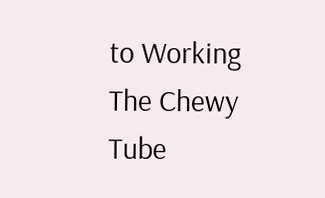to Working The Chewy Tube